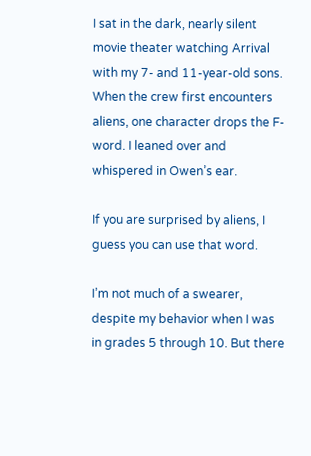I sat in the dark, nearly silent movie theater watching Arrival with my 7- and 11-year-old sons. When the crew first encounters aliens, one character drops the F-word. I leaned over and whispered in Owen’s ear.

If you are surprised by aliens, I guess you can use that word.

I’m not much of a swearer, despite my behavior when I was in grades 5 through 10. But there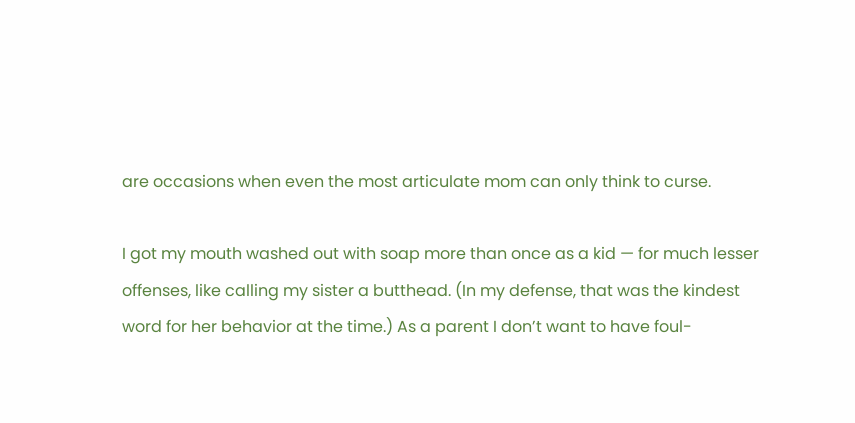are occasions when even the most articulate mom can only think to curse.

I got my mouth washed out with soap more than once as a kid — for much lesser offenses, like calling my sister a butthead. (In my defense, that was the kindest word for her behavior at the time.) As a parent I don’t want to have foul-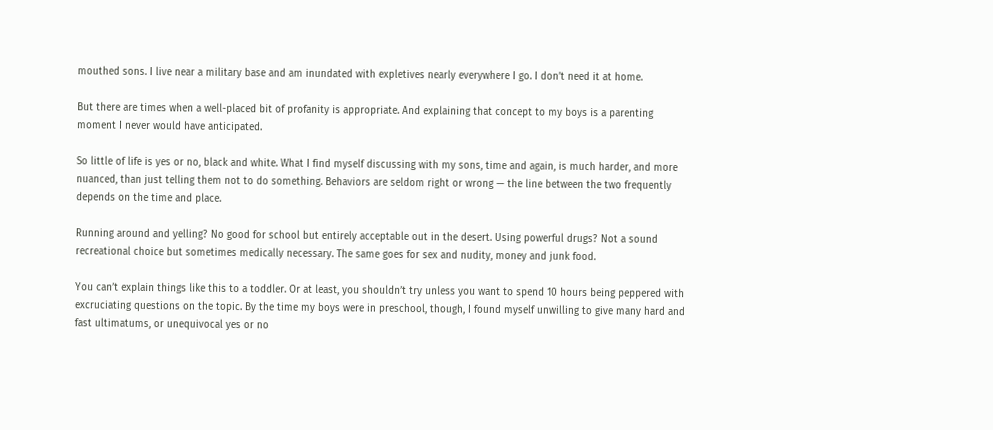mouthed sons. I live near a military base and am inundated with expletives nearly everywhere I go. I don’t need it at home.

But there are times when a well-placed bit of profanity is appropriate. And explaining that concept to my boys is a parenting moment I never would have anticipated.

So little of life is yes or no, black and white. What I find myself discussing with my sons, time and again, is much harder, and more nuanced, than just telling them not to do something. Behaviors are seldom right or wrong — the line between the two frequently depends on the time and place.

Running around and yelling? No good for school but entirely acceptable out in the desert. Using powerful drugs? Not a sound recreational choice but sometimes medically necessary. The same goes for sex and nudity, money and junk food.

You can’t explain things like this to a toddler. Or at least, you shouldn’t try unless you want to spend 10 hours being peppered with excruciating questions on the topic. By the time my boys were in preschool, though, I found myself unwilling to give many hard and fast ultimatums, or unequivocal yes or no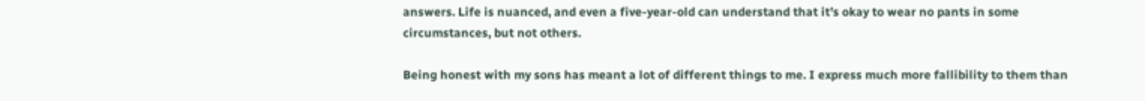answers. Life is nuanced, and even a five-year-old can understand that it’s okay to wear no pants in some circumstances, but not others.

Being honest with my sons has meant a lot of different things to me. I express much more fallibility to them than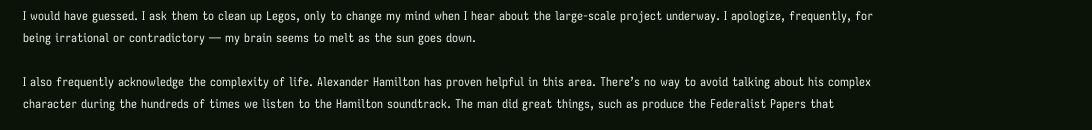I would have guessed. I ask them to clean up Legos, only to change my mind when I hear about the large-scale project underway. I apologize, frequently, for being irrational or contradictory — my brain seems to melt as the sun goes down.

I also frequently acknowledge the complexity of life. Alexander Hamilton has proven helpful in this area. There’s no way to avoid talking about his complex character during the hundreds of times we listen to the Hamilton soundtrack. The man did great things, such as produce the Federalist Papers that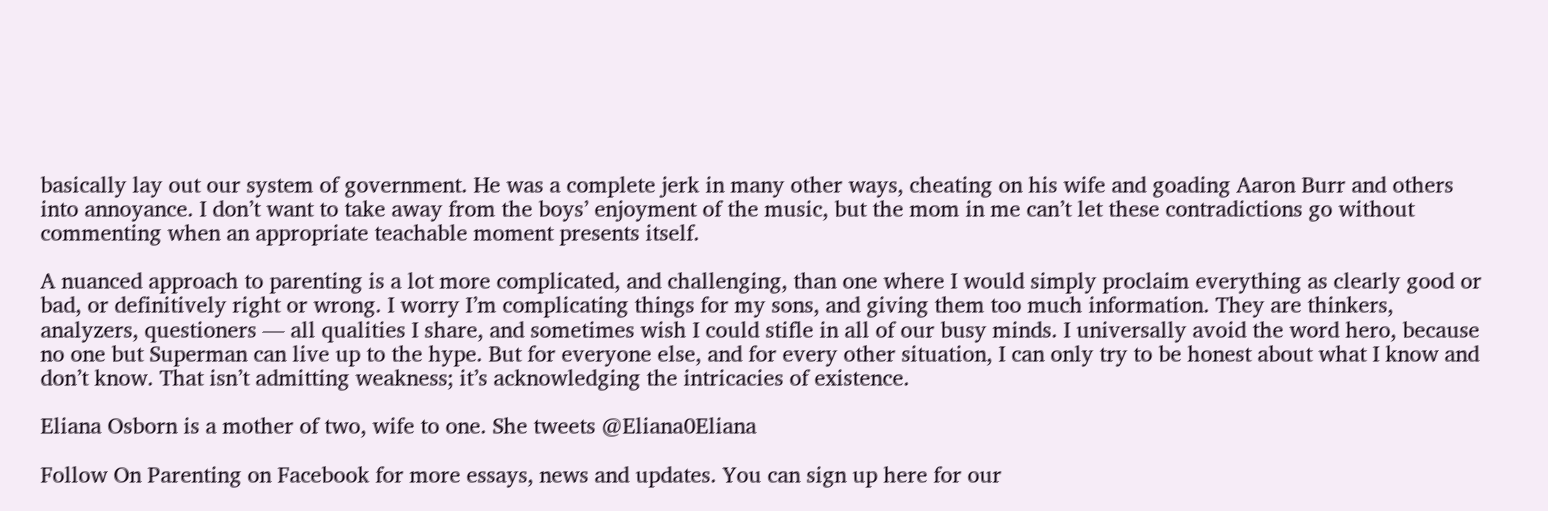basically lay out our system of government. He was a complete jerk in many other ways, cheating on his wife and goading Aaron Burr and others into annoyance. I don’t want to take away from the boys’ enjoyment of the music, but the mom in me can’t let these contradictions go without commenting when an appropriate teachable moment presents itself.

A nuanced approach to parenting is a lot more complicated, and challenging, than one where I would simply proclaim everything as clearly good or bad, or definitively right or wrong. I worry I’m complicating things for my sons, and giving them too much information. They are thinkers, analyzers, questioners — all qualities I share, and sometimes wish I could stifle in all of our busy minds. I universally avoid the word hero, because no one but Superman can live up to the hype. But for everyone else, and for every other situation, I can only try to be honest about what I know and don’t know. That isn’t admitting weakness; it’s acknowledging the intricacies of existence.

Eliana Osborn is a mother of two, wife to one. She tweets @Eliana0Eliana

Follow On Parenting on Facebook for more essays, news and updates. You can sign up here for our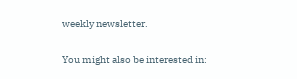weekly newsletter.

You might also be interested in: